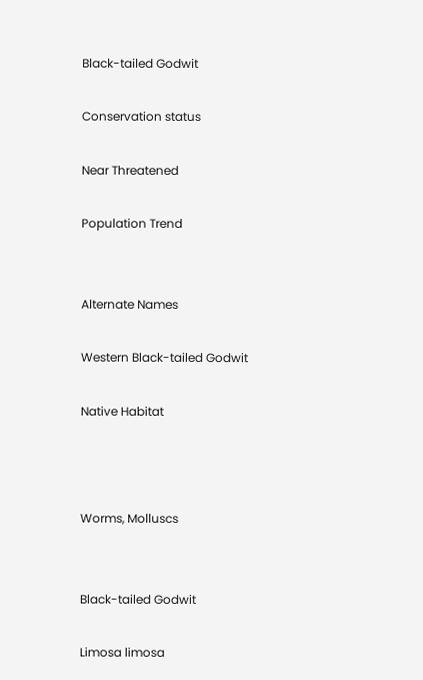Black-tailed Godwit

Conservation status

Near Threatened

Population Trend


Alternate Names

Western Black-tailed Godwit

Native Habitat



Worms, Molluscs


Black-tailed Godwit

Limosa limosa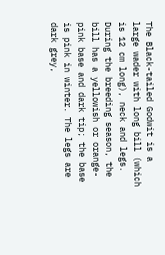The Black-tailed Godwit is a large wader with long bill (which is 12 cm long), neck and legs. During the breeding season, the bill has a yellowish or orange-pink base and dark tip; the base is pink in winter. The legs are dark grey,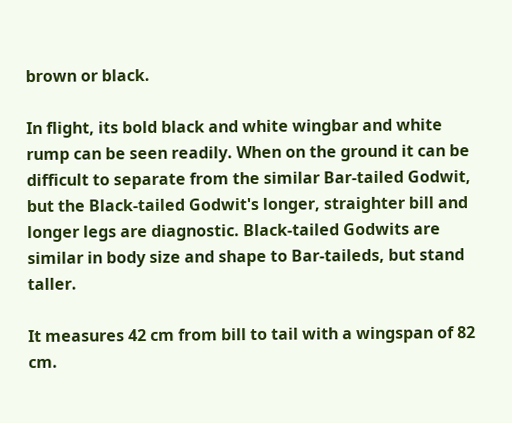brown or black.

In flight, its bold black and white wingbar and white rump can be seen readily. When on the ground it can be difficult to separate from the similar Bar-tailed Godwit, but the Black-tailed Godwit's longer, straighter bill and longer legs are diagnostic. Black-tailed Godwits are similar in body size and shape to Bar-taileds, but stand taller.

It measures 42 cm from bill to tail with a wingspan of 82 cm.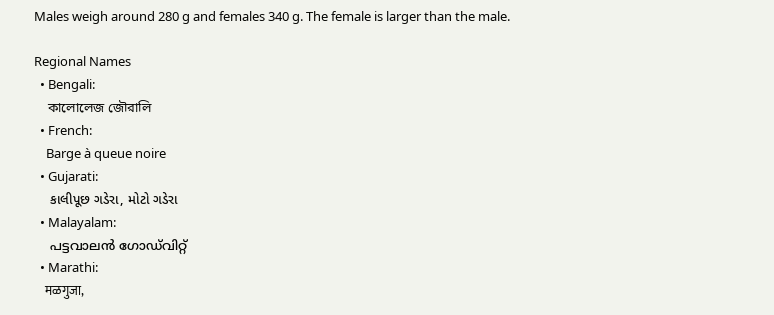Males weigh around 280 g and females 340 g. The female is larger than the male.

Regional Names
  • Bengali:
    কালোলেজ জৌরালি
  • French:
    Barge à queue noire
  • Gujarati:
    કાલીપૂછ ગડેરા, મોટો ગડેરા
  • Malayalam:
    പട്ടവാലൻ ഗോഡ്‌വിറ്റ്
  • Marathi:
    मळगुजा,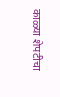काळ्या शेपटीचा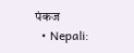पंकज
  • Nepali: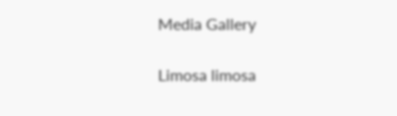Media Gallery

Limosa limosa